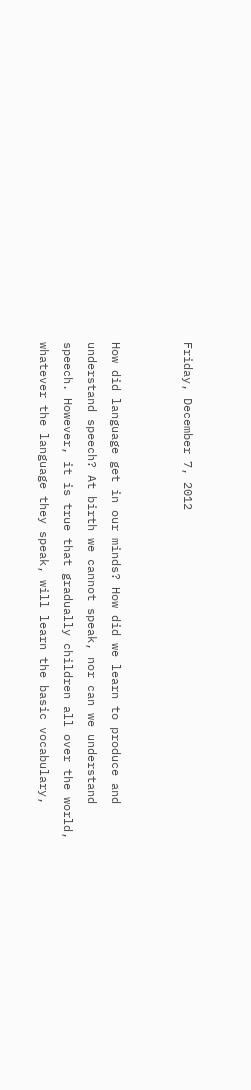Friday, December 7, 2012


How did language get in our minds? How did we learn to produce and understand speech? At birth we cannot speak, nor can we understand speech. However, it is true that gradually children all over the world, whatever the language they speak, will learn the basic vocabulary,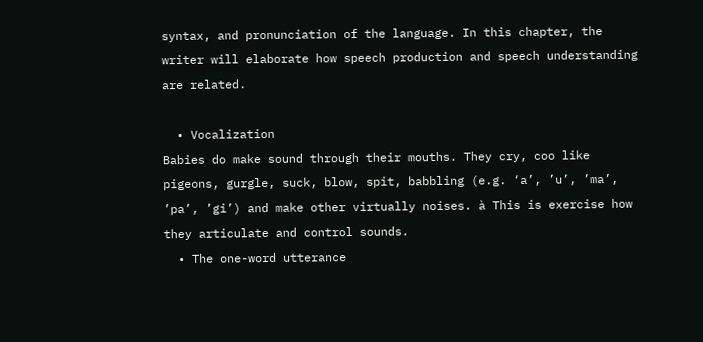syntax, and pronunciation of the language. In this chapter, the writer will elaborate how speech production and speech understanding are related.

  • Vocalization
Babies do make sound through their mouths. They cry, coo like pigeons, gurgle, suck, blow, spit, babbling (e.g. ‘a’, ’u’, ’ma’, ’pa’, ’gi’) and make other virtually noises. à This is exercise how they articulate and control sounds.
  • The one-word utterance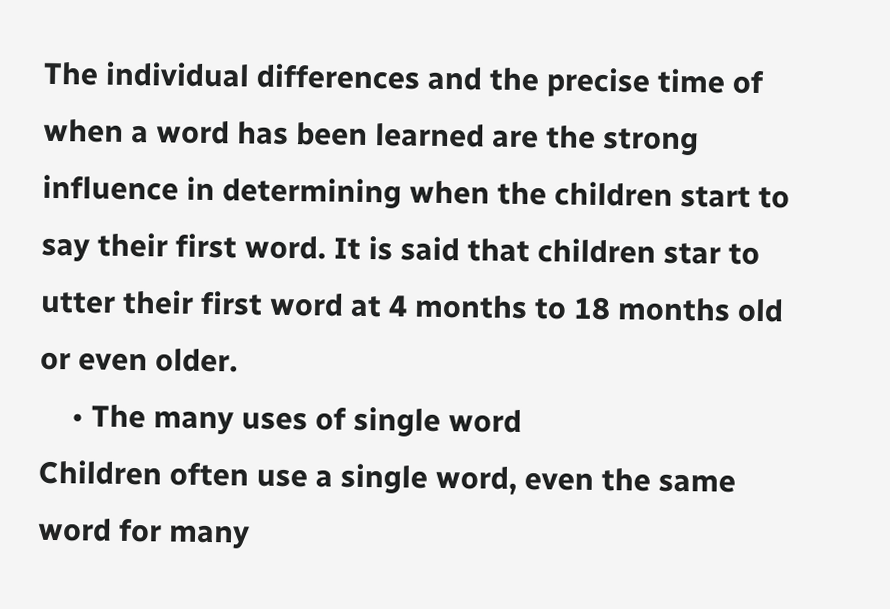The individual differences and the precise time of when a word has been learned are the strong influence in determining when the children start to say their first word. It is said that children star to utter their first word at 4 months to 18 months old or even older.
    • The many uses of single word
Children often use a single word, even the same word for many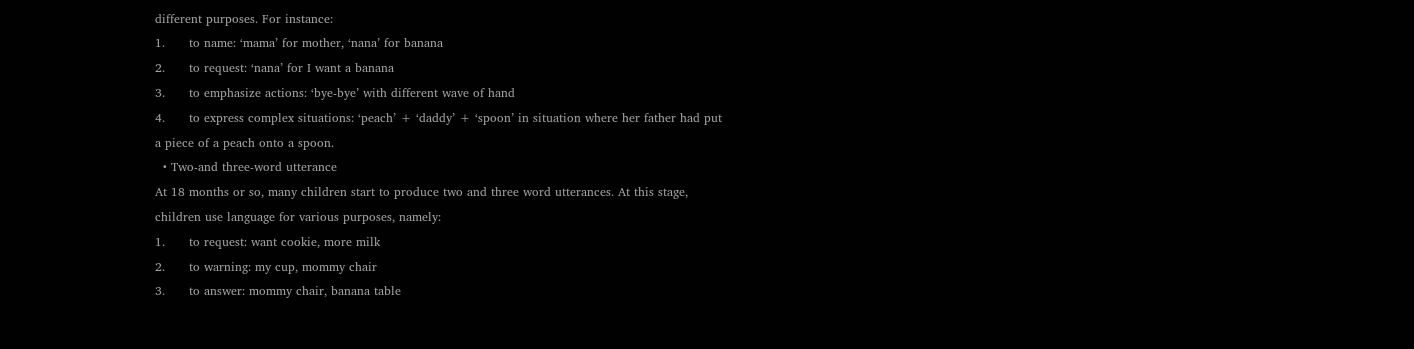different purposes. For instance:
1.      to name: ‘mama’ for mother, ‘nana’ for banana
2.      to request: ‘nana’ for I want a banana
3.      to emphasize actions: ‘bye-bye’ with different wave of hand
4.      to express complex situations: ‘peach’ + ‘daddy’ + ‘spoon’ in situation where her father had put a piece of a peach onto a spoon.
  • Two-and three-word utterance
At 18 months or so, many children start to produce two and three word utterances. At this stage, children use language for various purposes, namely:
1.      to request: want cookie, more milk
2.      to warning: my cup, mommy chair
3.      to answer: mommy chair, banana table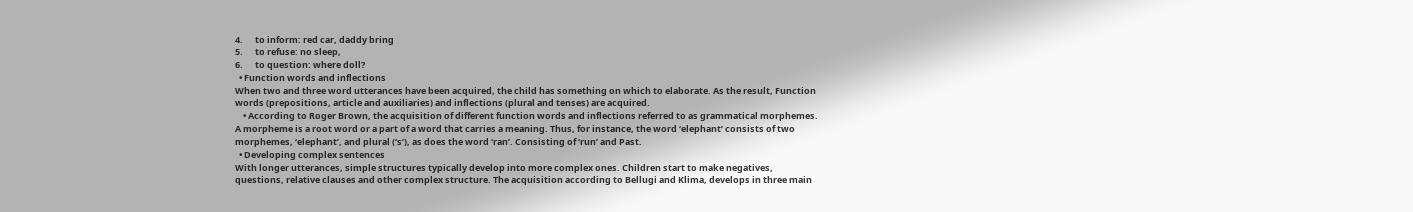4.      to inform: red car, daddy bring
5.      to refuse: no sleep,
6.      to question: where doll?
  • Function words and inflections
When two and three word utterances have been acquired, the child has something on which to elaborate. As the result, Function words (prepositions, article and auxiliaries) and inflections (plural and tenses) are acquired.
    • According to Roger Brown, the acquisition of different function words and inflections referred to as grammatical morphemes. A morpheme is a root word or a part of a word that carries a meaning. Thus, for instance, the word ‘elephant’ consists of two morphemes, ‘elephant’, and plural (‘s’), as does the word ‘ran’. Consisting of ‘run’ and Past.
  • Developing complex sentences
With longer utterances, simple structures typically develop into more complex ones. Children start to make negatives, questions, relative clauses and other complex structure. The acquisition according to Bellugi and Klima, develops in three main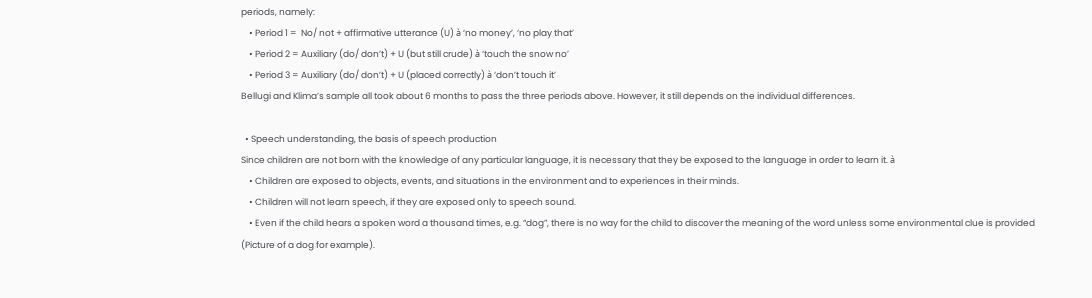periods, namely:
    • Period 1 =  No/ not + affirmative utterance (U) à ‘no money’, ‘no play that’
    • Period 2 = Auxiliary (do/ don’t) + U (but still crude) à ‘touch the snow no’
    • Period 3 = Auxiliary (do/ don’t) + U (placed correctly) à ‘don’t touch it’
Bellugi and Klima’s sample all took about 6 months to pass the three periods above. However, it still depends on the individual differences.

  • Speech understanding, the basis of speech production
Since children are not born with the knowledge of any particular language, it is necessary that they be exposed to the language in order to learn it. à
    • Children are exposed to objects, events, and situations in the environment and to experiences in their minds.
    • Children will not learn speech, if they are exposed only to speech sound.
    • Even if the child hears a spoken word a thousand times, e.g. “dog”, there is no way for the child to discover the meaning of the word unless some environmental clue is provided (Picture of a dog for example).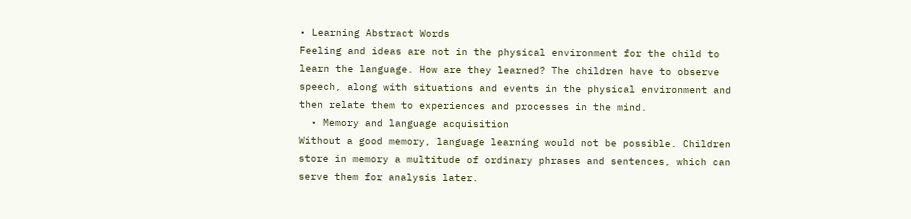• Learning Abstract Words
Feeling and ideas are not in the physical environment for the child to learn the language. How are they learned? The children have to observe speech, along with situations and events in the physical environment and then relate them to experiences and processes in the mind.
  • Memory and language acquisition
Without a good memory, language learning would not be possible. Children store in memory a multitude of ordinary phrases and sentences, which can serve them for analysis later.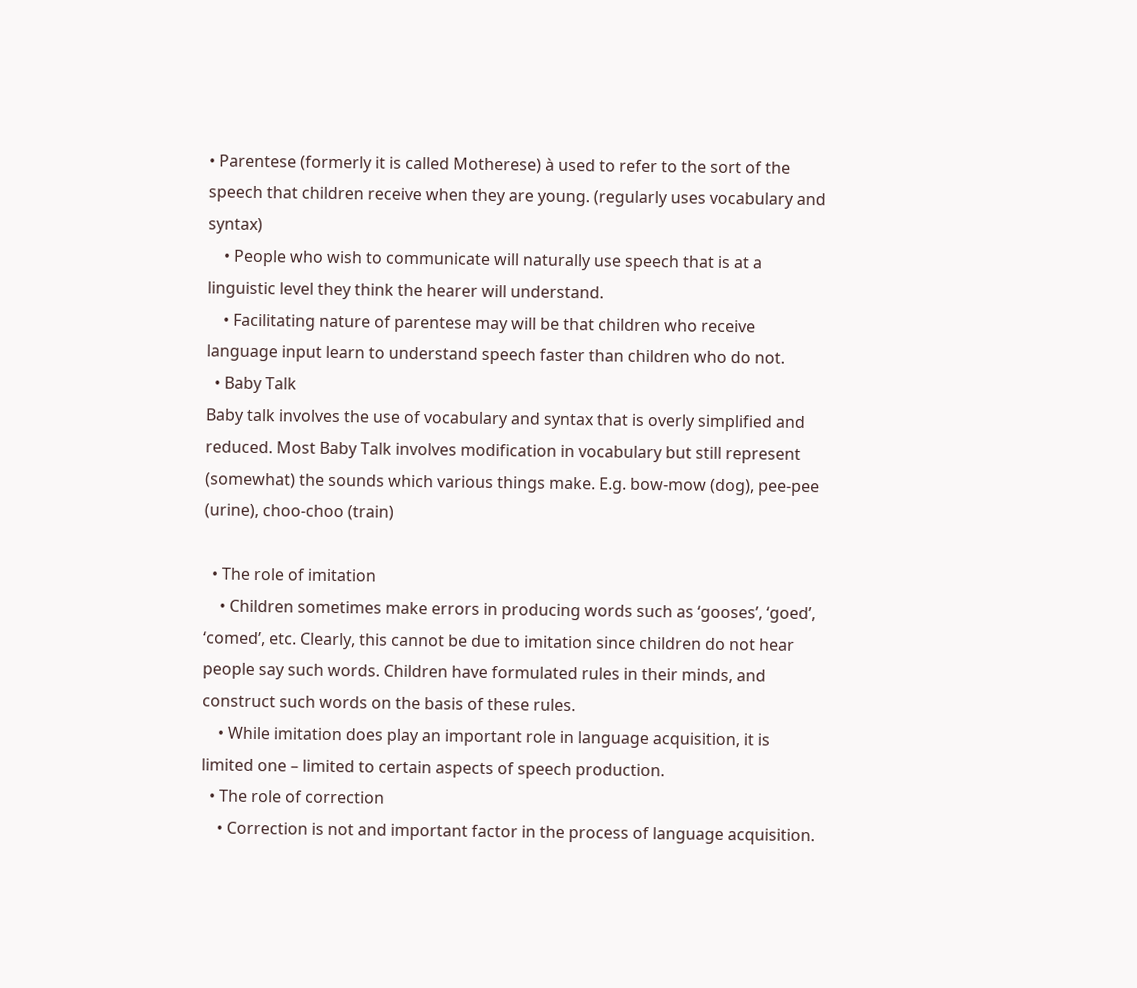• Parentese (formerly it is called Motherese) à used to refer to the sort of the speech that children receive when they are young. (regularly uses vocabulary and syntax)
    • People who wish to communicate will naturally use speech that is at a linguistic level they think the hearer will understand.
    • Facilitating nature of parentese may will be that children who receive language input learn to understand speech faster than children who do not.
  • Baby Talk
Baby talk involves the use of vocabulary and syntax that is overly simplified and reduced. Most Baby Talk involves modification in vocabulary but still represent (somewhat) the sounds which various things make. E.g. bow-mow (dog), pee-pee (urine), choo-choo (train)

  • The role of imitation
    • Children sometimes make errors in producing words such as ‘gooses’, ‘goed’, ‘comed’, etc. Clearly, this cannot be due to imitation since children do not hear people say such words. Children have formulated rules in their minds, and construct such words on the basis of these rules.
    • While imitation does play an important role in language acquisition, it is limited one – limited to certain aspects of speech production.
  • The role of correction
    • Correction is not and important factor in the process of language acquisition.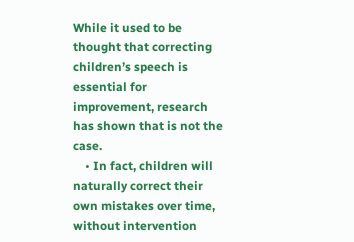While it used to be thought that correcting children’s speech is essential for improvement, research has shown that is not the case.
    • In fact, children will naturally correct their own mistakes over time, without intervention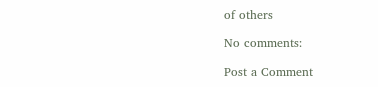of others

No comments:

Post a Comment